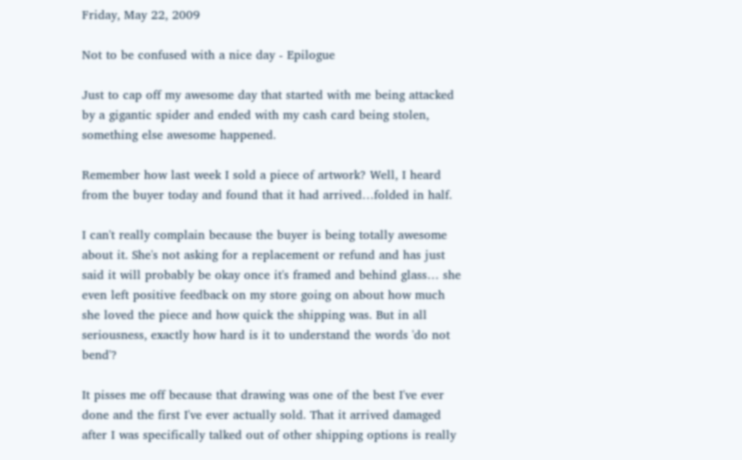Friday, May 22, 2009

Not to be confused with a nice day - Epilogue

Just to cap off my awesome day that started with me being attacked by a gigantic spider and ended with my cash card being stolen, something else awesome happened.

Remember how last week I sold a piece of artwork? Well, I heard from the buyer today and found that it had arrived…folded in half.

I can't really complain because the buyer is being totally awesome about it. She's not asking for a replacement or refund and has just said it will probably be okay once it's framed and behind glass… she even left positive feedback on my store going on about how much she loved the piece and how quick the shipping was. But in all seriousness, exactly how hard is it to understand the words 'do not bend'?

It pisses me off because that drawing was one of the best I've ever done and the first I've ever actually sold. That it arrived damaged after I was specifically talked out of other shipping options is really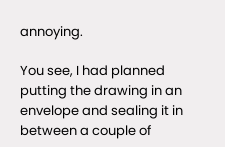annoying.

You see, I had planned putting the drawing in an envelope and sealing it in between a couple of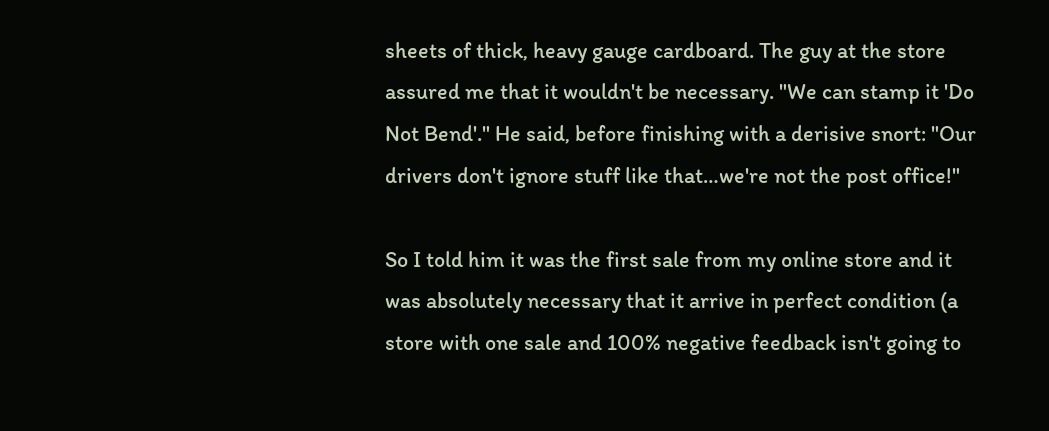sheets of thick, heavy gauge cardboard. The guy at the store assured me that it wouldn't be necessary. "We can stamp it 'Do Not Bend'." He said, before finishing with a derisive snort: "Our drivers don't ignore stuff like that…we're not the post office!"

So I told him it was the first sale from my online store and it was absolutely necessary that it arrive in perfect condition (a store with one sale and 100% negative feedback isn't going to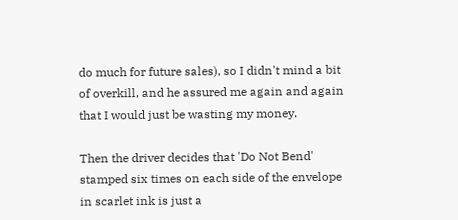do much for future sales), so I didn't mind a bit of overkill, and he assured me again and again that I would just be wasting my money.

Then the driver decides that 'Do Not Bend' stamped six times on each side of the envelope in scarlet ink is just a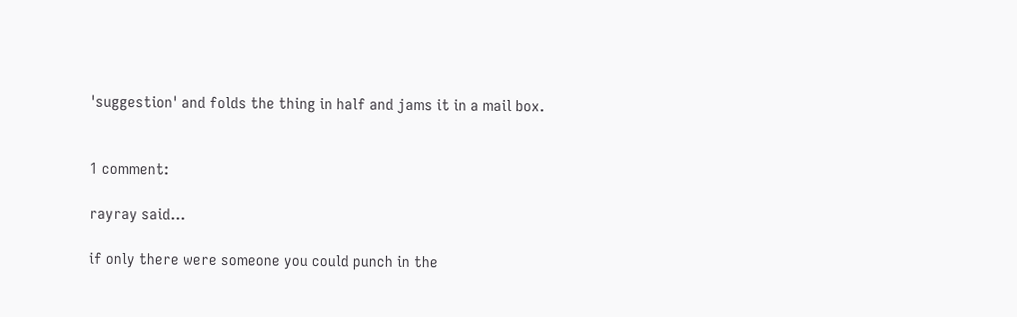'suggestion' and folds the thing in half and jams it in a mail box.


1 comment:

rayray said...

if only there were someone you could punch in the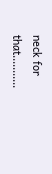neck for that...........